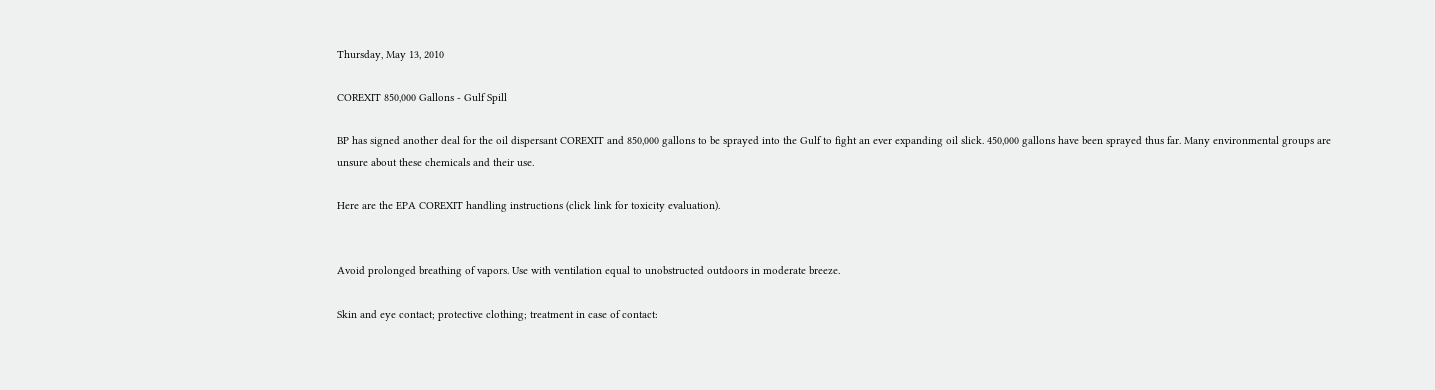Thursday, May 13, 2010

COREXIT 850,000 Gallons - Gulf Spill

BP has signed another deal for the oil dispersant COREXIT and 850,000 gallons to be sprayed into the Gulf to fight an ever expanding oil slick. 450,000 gallons have been sprayed thus far. Many environmental groups are unsure about these chemicals and their use.

Here are the EPA COREXIT handling instructions (click link for toxicity evaluation).


Avoid prolonged breathing of vapors. Use with ventilation equal to unobstructed outdoors in moderate breeze.

Skin and eye contact; protective clothing; treatment in case of contact: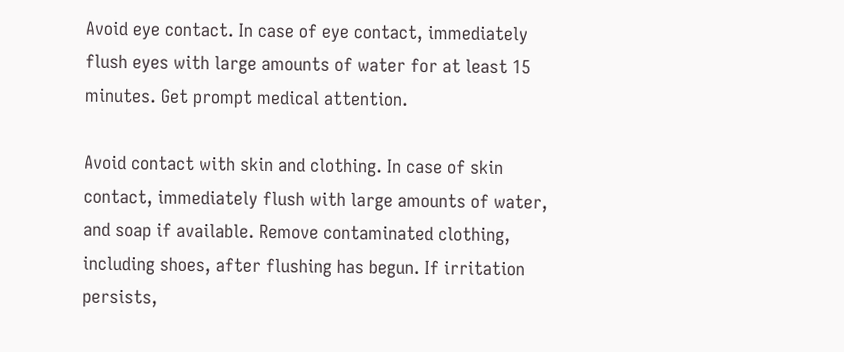Avoid eye contact. In case of eye contact, immediately flush eyes with large amounts of water for at least 15 minutes. Get prompt medical attention.

Avoid contact with skin and clothing. In case of skin contact, immediately flush with large amounts of water, and soap if available. Remove contaminated clothing, including shoes, after flushing has begun. If irritation persists,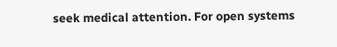seek medical attention. For open systems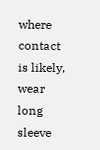where contact is likely, wear long sleeve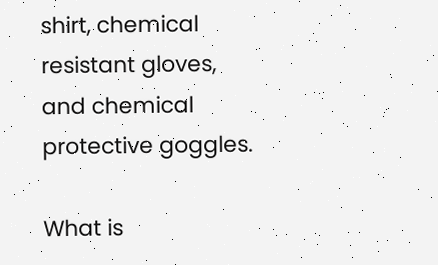shirt, chemical resistant gloves, and chemical protective goggles.

What is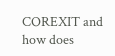COREXIT and how does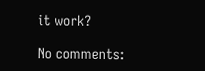it work?

No comments: